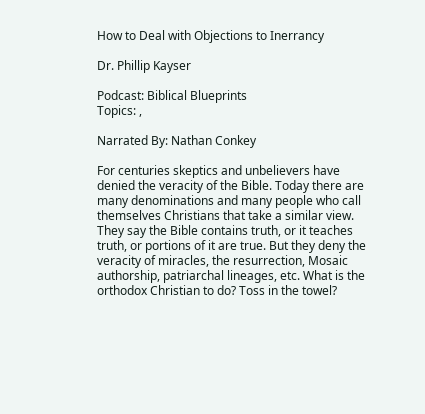How to Deal with Objections to Inerrancy

Dr. Phillip Kayser

Podcast: Biblical Blueprints
Topics: ,

Narrated By: Nathan Conkey

For centuries skeptics and unbelievers have denied the veracity of the Bible. Today there are many denominations and many people who call themselves Christians that take a similar view. They say the Bible contains truth, or it teaches truth, or portions of it are true. But they deny the veracity of miracles, the resurrection, Mosaic authorship, patriarchal lineages, etc. What is the orthodox Christian to do? Toss in the towel?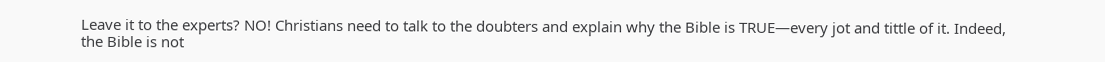Leave it to the experts? NO! Christians need to talk to the doubters and explain why the Bible is TRUE—every jot and tittle of it. Indeed, the Bible is not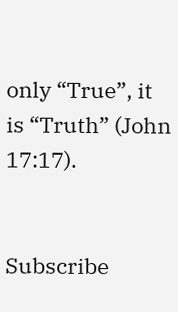only “True”, it is “Truth” (John 17:17).


Subscribe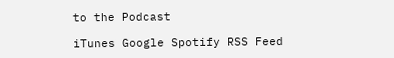to the Podcast

iTunes Google Spotify RSS Feed